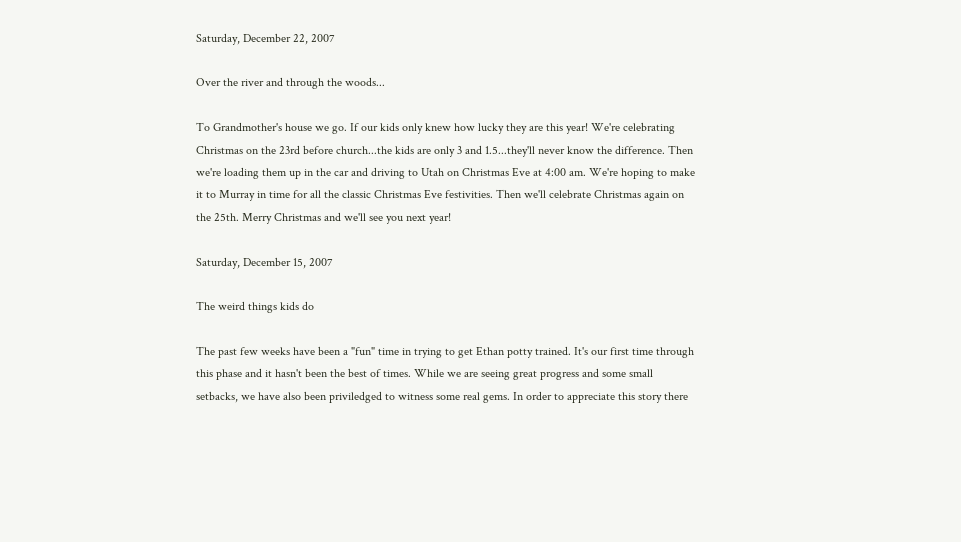Saturday, December 22, 2007

Over the river and through the woods...

To Grandmother's house we go. If our kids only knew how lucky they are this year! We're celebrating Christmas on the 23rd before church...the kids are only 3 and 1.5...they'll never know the difference. Then we're loading them up in the car and driving to Utah on Christmas Eve at 4:00 am. We're hoping to make it to Murray in time for all the classic Christmas Eve festivities. Then we'll celebrate Christmas again on the 25th. Merry Christmas and we'll see you next year!

Saturday, December 15, 2007

The weird things kids do

The past few weeks have been a "fun" time in trying to get Ethan potty trained. It's our first time through this phase and it hasn't been the best of times. While we are seeing great progress and some small setbacks, we have also been priviledged to witness some real gems. In order to appreciate this story there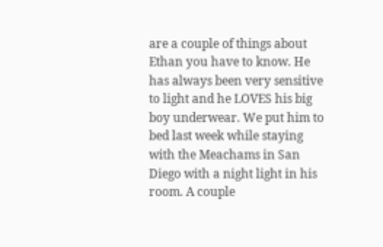are a couple of things about Ethan you have to know. He has always been very sensitive to light and he LOVES his big boy underwear. We put him to bed last week while staying with the Meachams in San Diego with a night light in his room. A couple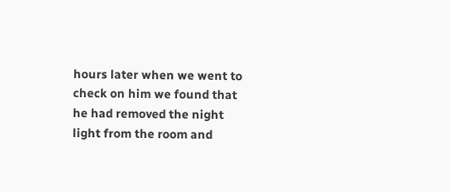hours later when we went to check on him we found that he had removed the night light from the room and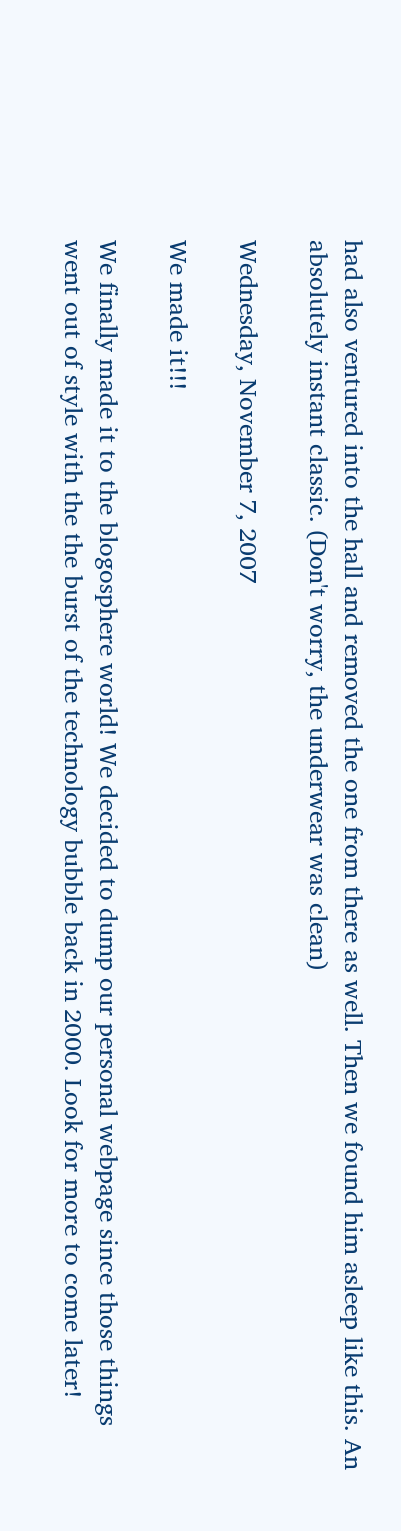had also ventured into the hall and removed the one from there as well. Then we found him asleep like this. An absolutely instant classic. (Don't worry, the underwear was clean)

Wednesday, November 7, 2007

We made it!!!

We finally made it to the blogosphere world! We decided to dump our personal webpage since those things went out of style with the the burst of the technology bubble back in 2000. Look for more to come later!